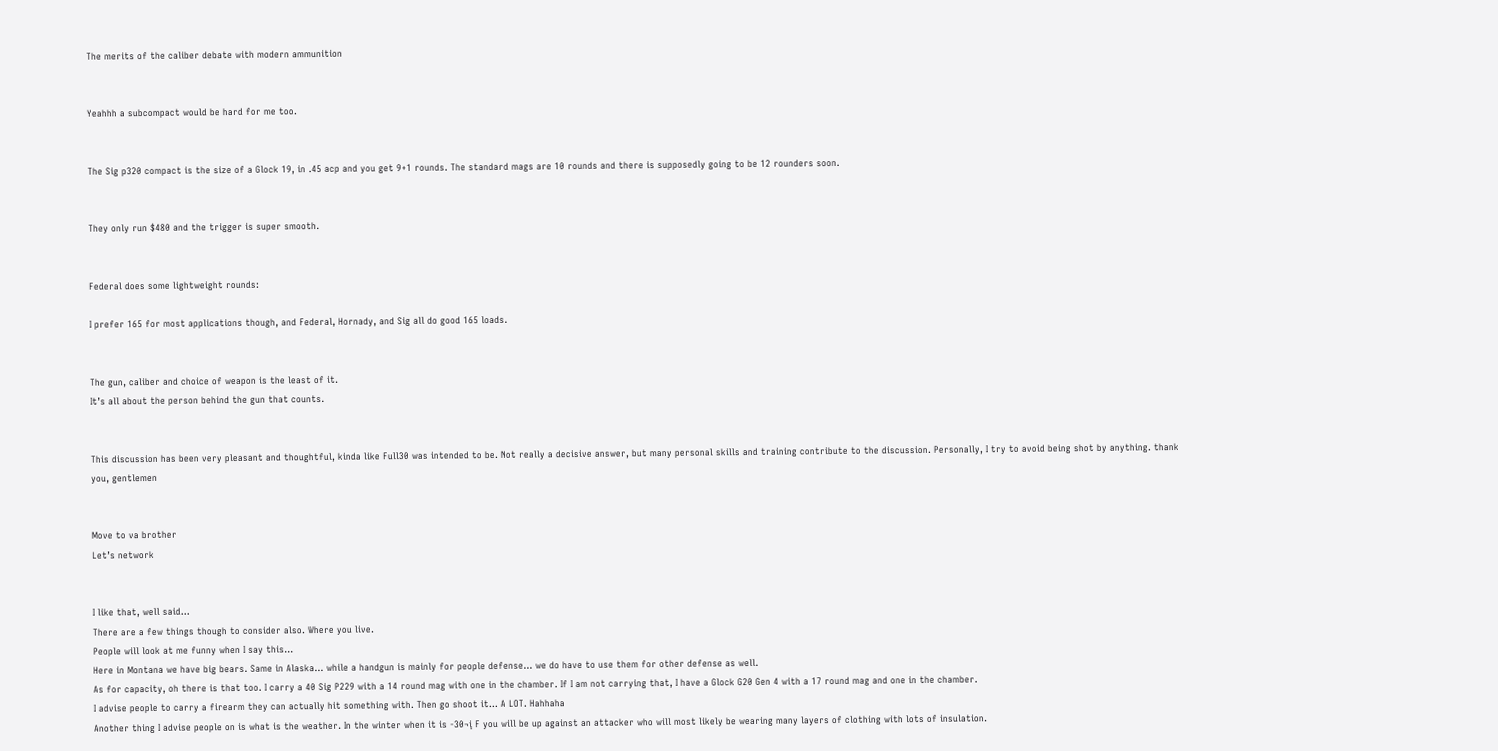The merits of the caliber debate with modern ammunition


Yeahhh a subcompact would be hard for me too.


The Sig p320 compact is the size of a Glock 19, in .45 acp and you get 9+1 rounds. The standard mags are 10 rounds and there is supposedly going to be 12 rounders soon.


They only run $480 and the trigger is super smooth.


Federal does some lightweight rounds:

I prefer 165 for most applications though, and Federal, Hornady, and Sig all do good 165 loads.


The gun, caliber and choice of weapon is the least of it.
It’s all about the person behind the gun that counts.


This discussion has been very pleasant and thoughtful, kinda like Full30 was intended to be. Not really a decisive answer, but many personal skills and training contribute to the discussion. Personally, I try to avoid being shot by anything. thank you, gentlemen


Move to va brother
Let’s network


I like that, well said…
There are a few things though to consider also. Where you live.
People will look at me funny when I say this…
Here in Montana we have big bears. Same in Alaska… while a handgun is mainly for people defense… we do have to use them for other defense as well.
As for capacity, oh there is that too. I carry a 40 Sig P229 with a 14 round mag with one in the chamber. If I am not carrying that, I have a Glock G20 Gen 4 with a 17 round mag and one in the chamber.
I advise people to carry a firearm they can actually hit something with. Then go shoot it… A LOT. Hahhaha
Another thing I advise people on is what is the weather. In the winter when it is -30¬į F you will be up against an attacker who will most likely be wearing many layers of clothing with lots of insulation.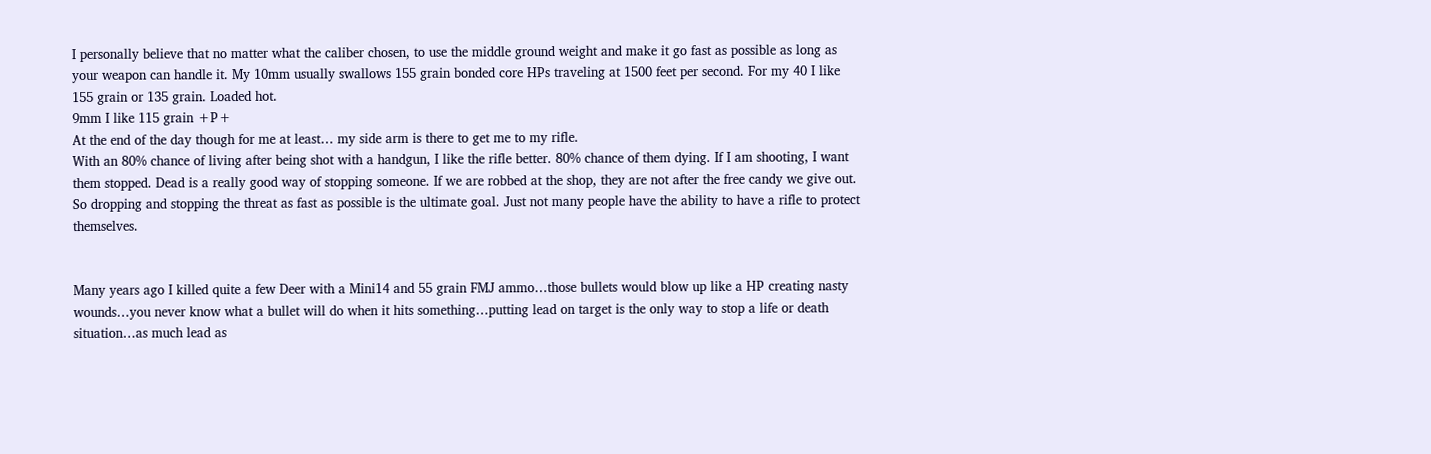I personally believe that no matter what the caliber chosen, to use the middle ground weight and make it go fast as possible as long as your weapon can handle it. My 10mm usually swallows 155 grain bonded core HPs traveling at 1500 feet per second. For my 40 I like 155 grain or 135 grain. Loaded hot.
9mm I like 115 grain +P+
At the end of the day though for me at least… my side arm is there to get me to my rifle.
With an 80% chance of living after being shot with a handgun, I like the rifle better. 80% chance of them dying. If I am shooting, I want them stopped. Dead is a really good way of stopping someone. If we are robbed at the shop, they are not after the free candy we give out. So dropping and stopping the threat as fast as possible is the ultimate goal. Just not many people have the ability to have a rifle to protect themselves.


Many years ago I killed quite a few Deer with a Mini14 and 55 grain FMJ ammo…those bullets would blow up like a HP creating nasty wounds…you never know what a bullet will do when it hits something…putting lead on target is the only way to stop a life or death situation…as much lead as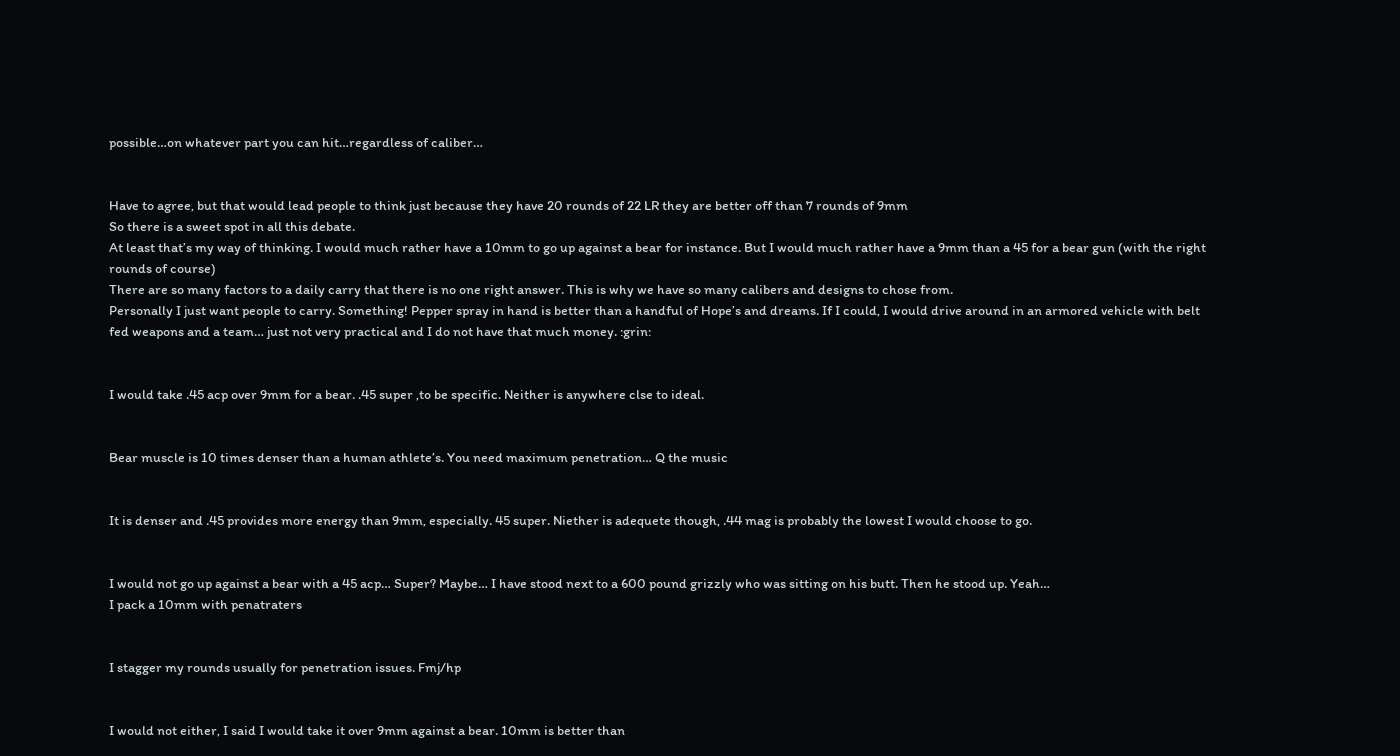possible…on whatever part you can hit…regardless of caliber…


Have to agree, but that would lead people to think just because they have 20 rounds of 22 LR they are better off than 7 rounds of 9mm
So there is a sweet spot in all this debate.
At least that’s my way of thinking. I would much rather have a 10mm to go up against a bear for instance. But I would much rather have a 9mm than a 45 for a bear gun (with the right rounds of course)
There are so many factors to a daily carry that there is no one right answer. This is why we have so many calibers and designs to chose from.
Personally I just want people to carry. Something! Pepper spray in hand is better than a handful of Hope’s and dreams. If I could, I would drive around in an armored vehicle with belt fed weapons and a team… just not very practical and I do not have that much money. :grin:


I would take .45 acp over 9mm for a bear. .45 super ,to be specific. Neither is anywhere clse to ideal.


Bear muscle is 10 times denser than a human athlete’s. You need maximum penetration… Q the music


It is denser and .45 provides more energy than 9mm, especially. 45 super. Niether is adequete though, .44 mag is probably the lowest I would choose to go.


I would not go up against a bear with a 45 acp… Super? Maybe… I have stood next to a 600 pound grizzly who was sitting on his butt. Then he stood up. Yeah…
I pack a 10mm with penatraters


I stagger my rounds usually for penetration issues. Fmj/hp


I would not either, I said I would take it over 9mm against a bear. 10mm is better than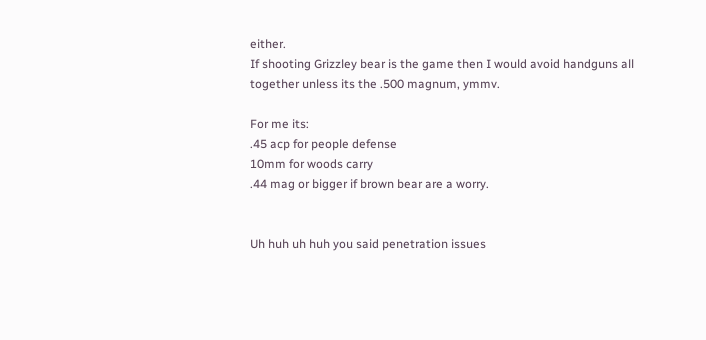either.
If shooting Grizzley bear is the game then I would avoid handguns all together unless its the .500 magnum, ymmv.

For me its:
.45 acp for people defense
10mm for woods carry
.44 mag or bigger if brown bear are a worry.


Uh huh uh huh you said penetration issues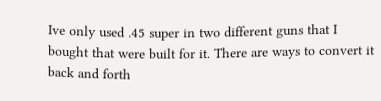Ive only used .45 super in two different guns that I bought that were built for it. There are ways to convert it back and forth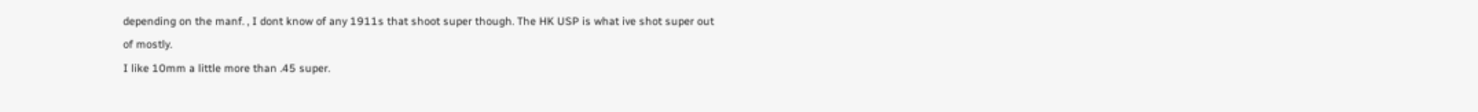depending on the manf. , I dont know of any 1911s that shoot super though. The HK USP is what ive shot super out of mostly.
I like 10mm a little more than .45 super.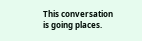This conversation is going places.